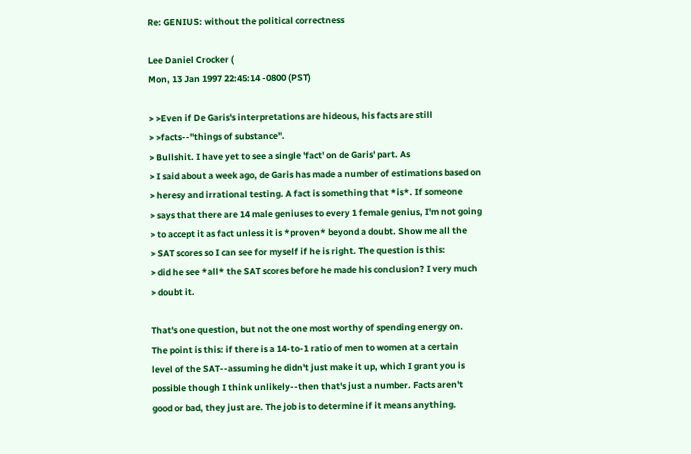Re: GENIUS: without the political correctness

Lee Daniel Crocker (
Mon, 13 Jan 1997 22:45:14 -0800 (PST)

> >Even if De Garis's interpretations are hideous, his facts are still
> >facts--"things of substance".
> Bullshit. I have yet to see a single 'fact' on de Garis' part. As
> I said about a week ago, de Garis has made a number of estimations based on
> heresy and irrational testing. A fact is something that *is*. If someone
> says that there are 14 male geniuses to every 1 female genius, I'm not going
> to accept it as fact unless it is *proven* beyond a doubt. Show me all the
> SAT scores so I can see for myself if he is right. The question is this:
> did he see *all* the SAT scores before he made his conclusion? I very much
> doubt it.

That's one question, but not the one most worthy of spending energy on.
The point is this: if there is a 14-to-1 ratio of men to women at a certain
level of the SAT--assuming he didn't just make it up, which I grant you is
possible though I think unlikely--then that's just a number. Facts aren't
good or bad, they just are. The job is to determine if it means anything.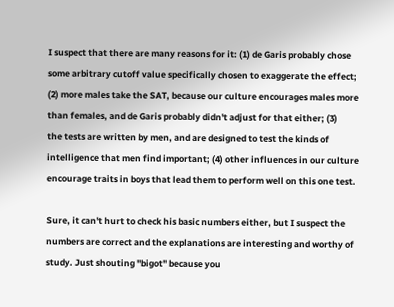I suspect that there are many reasons for it: (1) de Garis probably chose
some arbitrary cutoff value specifically chosen to exaggerate the effect;
(2) more males take the SAT, because our culture encourages males more
than females, and de Garis probably didn't adjust for that either; (3)
the tests are written by men, and are designed to test the kinds of
intelligence that men find important; (4) other influences in our culture
encourage traits in boys that lead them to perform well on this one test.

Sure, it can't hurt to check his basic numbers either, but I suspect the
numbers are correct and the explanations are interesting and worthy of
study. Just shouting "bigot" because you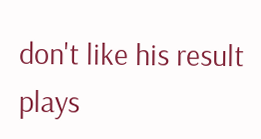don't like his result plays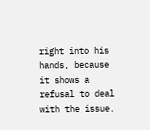right into his hands, because it shows a refusal to deal with the issue.